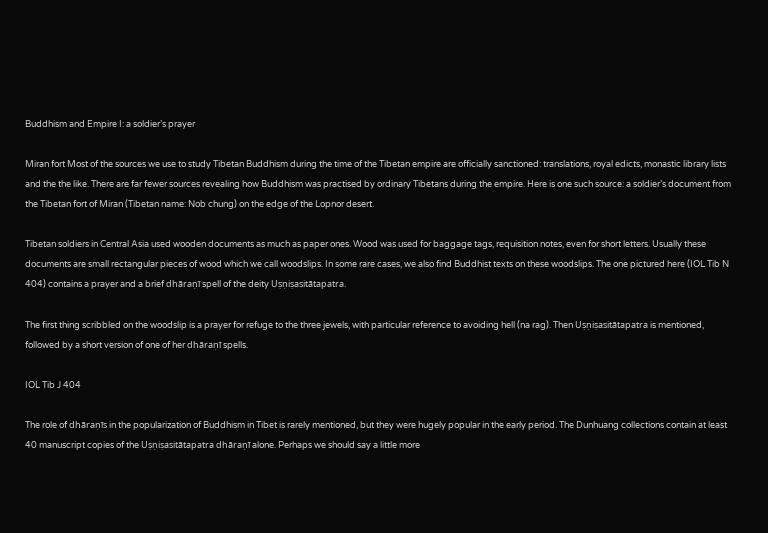Buddhism and Empire I: a soldier’s prayer

Miran fort Most of the sources we use to study Tibetan Buddhism during the time of the Tibetan empire are officially sanctioned: translations, royal edicts, monastic library lists and the the like. There are far fewer sources revealing how Buddhism was practised by ordinary Tibetans during the empire. Here is one such source: a soldier’s document from the Tibetan fort of Miran (Tibetan name: Nob chung) on the edge of the Lopnor desert.

Tibetan soldiers in Central Asia used wooden documents as much as paper ones. Wood was used for baggage tags, requisition notes, even for short letters. Usually these documents are small rectangular pieces of wood which we call woodslips. In some rare cases, we also find Buddhist texts on these woodslips. The one pictured here (IOL Tib N 404) contains a prayer and a brief dhāraṇī spell of the deity Uṣṇiṣasitātapatra.

The first thing scribbled on the woodslip is a prayer for refuge to the three jewels, with particular reference to avoiding hell (na rag). Then Uṣṇiṣasitātapatra is mentioned, followed by a short version of one of her dhāraṇī spells.

IOL Tib J 404

The role of dhāraṇīs in the popularization of Buddhism in Tibet is rarely mentioned, but they were hugely popular in the early period. The Dunhuang collections contain at least 40 manuscript copies of the Uṣṇiṣasitātapatra dhāraṇī alone. Perhaps we should say a little more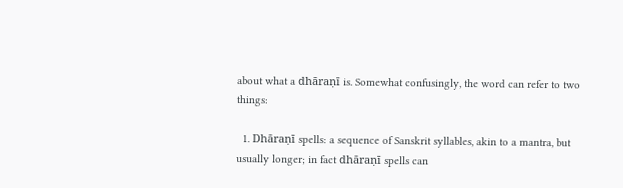about what a dhāraṇī is. Somewhat confusingly, the word can refer to two things:

  1. Dhāraṇī spells: a sequence of Sanskrit syllables, akin to a mantra, but usually longer; in fact dhāraṇī spells can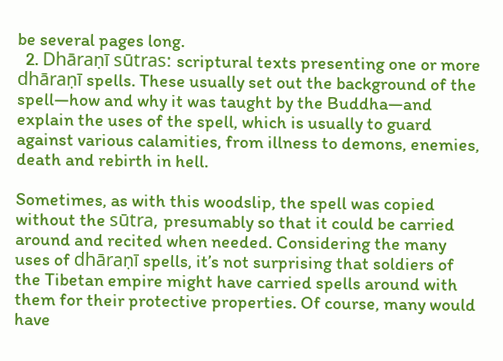be several pages long.
  2. Dhāraṇī sūtras: scriptural texts presenting one or more dhāraṇī spells. These usually set out the background of the spell—how and why it was taught by the Buddha—and explain the uses of the spell, which is usually to guard against various calamities, from illness to demons, enemies, death and rebirth in hell.

Sometimes, as with this woodslip, the spell was copied without the sūtra, presumably so that it could be carried around and recited when needed. Considering the many uses of dhāraṇī spells, it’s not surprising that soldiers of the Tibetan empire might have carried spells around with them for their protective properties. Of course, many would have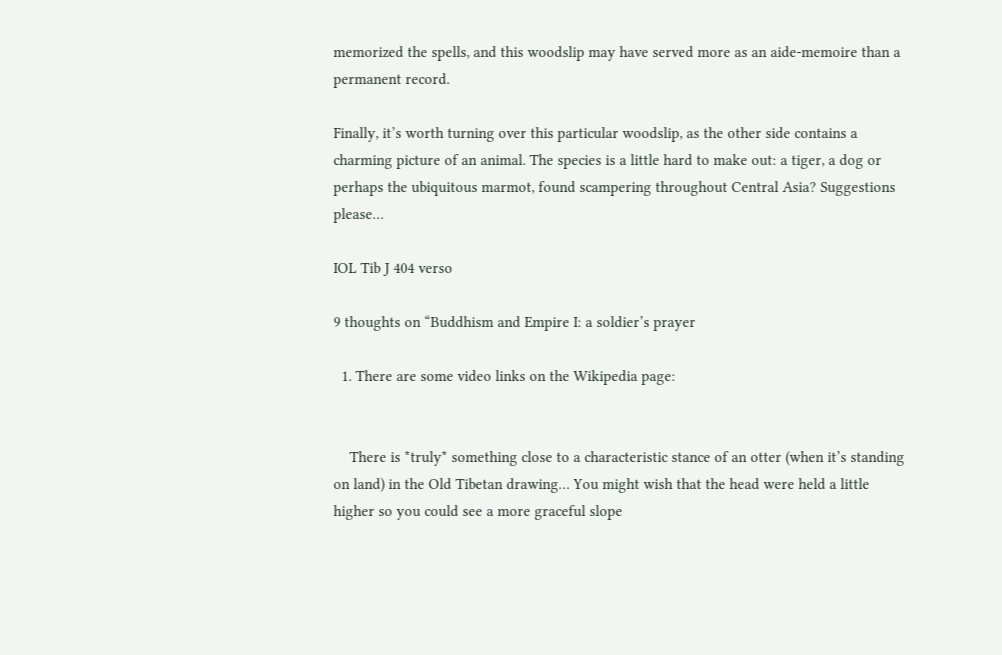memorized the spells, and this woodslip may have served more as an aide-memoire than a permanent record.

Finally, it’s worth turning over this particular woodslip, as the other side contains a charming picture of an animal. The species is a little hard to make out: a tiger, a dog or perhaps the ubiquitous marmot, found scampering throughout Central Asia? Suggestions please…

IOL Tib J 404 verso

9 thoughts on “Buddhism and Empire I: a soldier’s prayer

  1. There are some video links on the Wikipedia page:


    There is *truly* something close to a characteristic stance of an otter (when it’s standing on land) in the Old Tibetan drawing… You might wish that the head were held a little higher so you could see a more graceful slope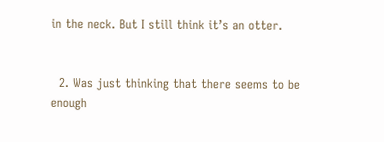in the neck. But I still think it’s an otter.


  2. Was just thinking that there seems to be enough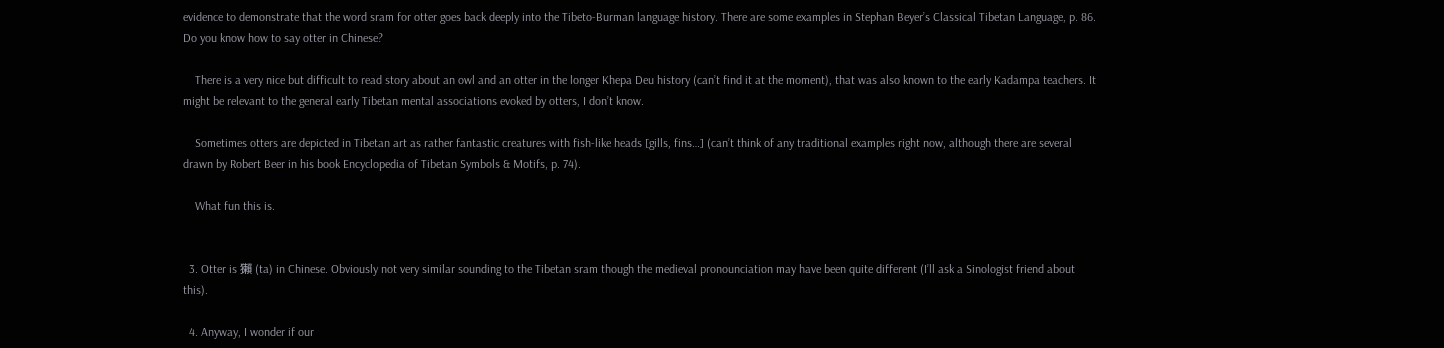evidence to demonstrate that the word sram for otter goes back deeply into the Tibeto-Burman language history. There are some examples in Stephan Beyer’s Classical Tibetan Language, p. 86. Do you know how to say otter in Chinese?

    There is a very nice but difficult to read story about an owl and an otter in the longer Khepa Deu history (can’t find it at the moment), that was also known to the early Kadampa teachers. It might be relevant to the general early Tibetan mental associations evoked by otters, I don’t know.

    Sometimes otters are depicted in Tibetan art as rather fantastic creatures with fish-like heads [gills, fins…] (can’t think of any traditional examples right now, although there are several drawn by Robert Beer in his book Encyclopedia of Tibetan Symbols & Motifs, p. 74).

    What fun this is.


  3. Otter is 獺 (ta) in Chinese. Obviously not very similar sounding to the Tibetan sram though the medieval pronounciation may have been quite different (I’ll ask a Sinologist friend about this).

  4. Anyway, I wonder if our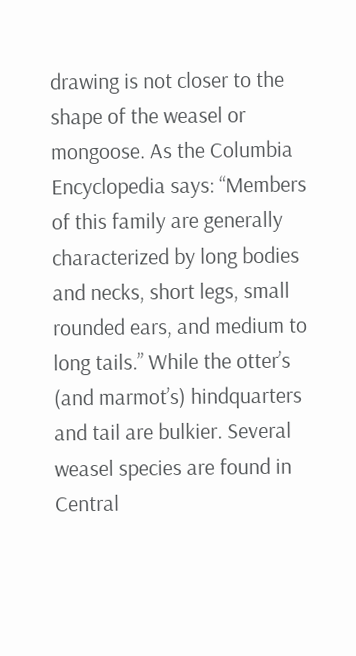drawing is not closer to the shape of the weasel or mongoose. As the Columbia Encyclopedia says: “Members of this family are generally characterized by long bodies and necks, short legs, small rounded ears, and medium to long tails.” While the otter’s (and marmot’s) hindquarters and tail are bulkier. Several weasel species are found in Central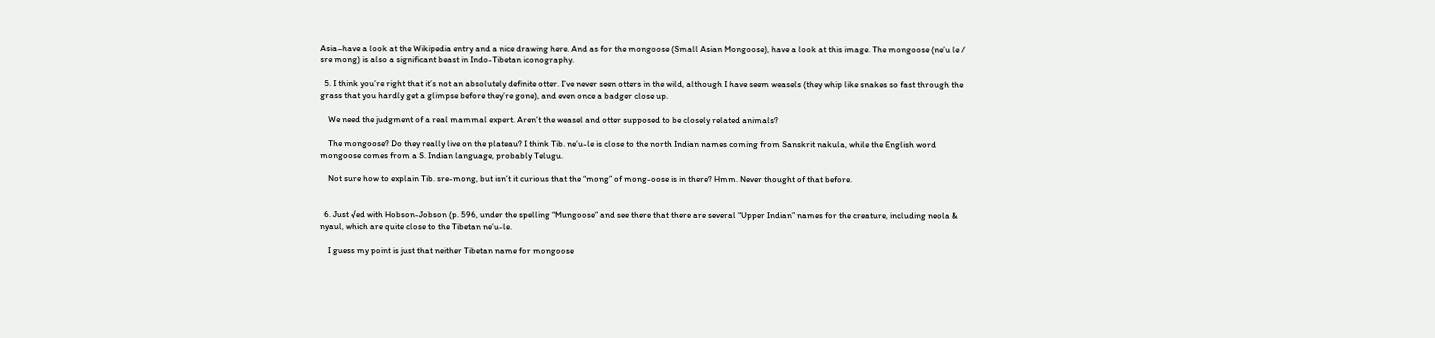Asia–have a look at the Wikipedia entry and a nice drawing here. And as for the mongoose (Small Asian Mongoose), have a look at this image. The mongoose (ne’u le / sre mong) is also a significant beast in Indo-Tibetan iconography.

  5. I think you’re right that it’s not an absolutely definite otter. I’ve never seen otters in the wild, although I have seem weasels (they whip like snakes so fast through the grass that you hardly get a glimpse before they’re gone), and even once a badger close up.

    We need the judgment of a real mammal expert. Aren’t the weasel and otter supposed to be closely related animals?

    The mongoose? Do they really live on the plateau? I think Tib. ne’u-le is close to the north Indian names coming from Sanskrit nakula, while the English word mongoose comes from a S. Indian language, probably Telugu.

    Not sure how to explain Tib. sre-mong, but isn’t it curious that the “mong” of mong-oose is in there? Hmm. Never thought of that before.


  6. Just √ed with Hobson-Jobson (p. 596, under the spelling “Mungoose” and see there that there are several “Upper Indian” names for the creature, including neola & nyaul, which are quite close to the Tibetan ne’u-le.

    I guess my point is just that neither Tibetan name for mongoose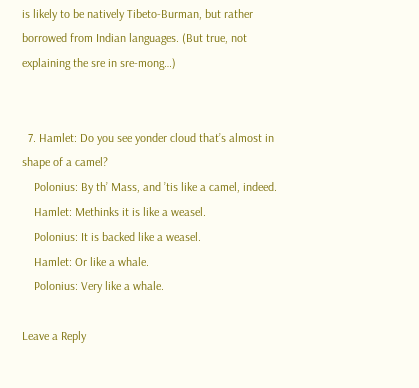is likely to be natively Tibeto-Burman, but rather borrowed from Indian languages. (But true, not explaining the sre in sre-mong…)


  7. Hamlet: Do you see yonder cloud that’s almost in shape of a camel?
    Polonius: By th’ Mass, and ’tis like a camel, indeed.
    Hamlet: Methinks it is like a weasel.
    Polonius: It is backed like a weasel.
    Hamlet: Or like a whale.
    Polonius: Very like a whale.

Leave a Reply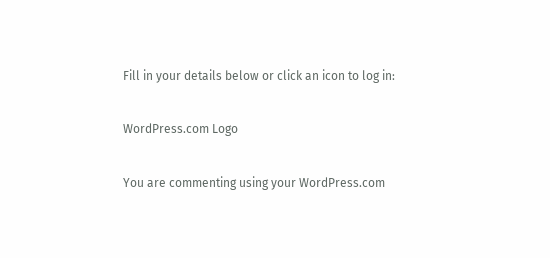Fill in your details below or click an icon to log in:

WordPress.com Logo

You are commenting using your WordPress.com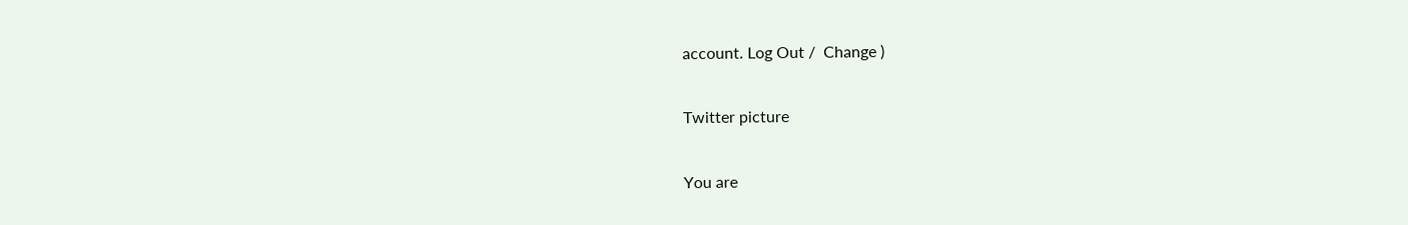account. Log Out /  Change )

Twitter picture

You are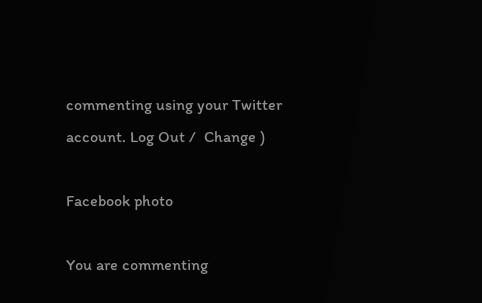commenting using your Twitter account. Log Out /  Change )

Facebook photo

You are commenting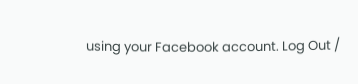using your Facebook account. Log Out /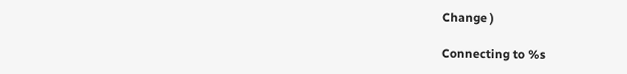Change )

Connecting to %s